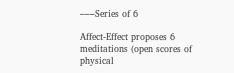–––Series of 6

Affect-Effect proposes 6 meditations (open scores of physical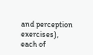and perception exercises), each of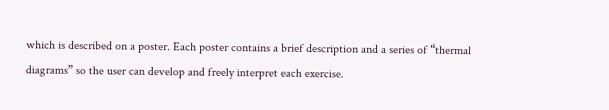which is described on a poster. Each poster contains a brief description and a series of “thermal diagrams” so the user can develop and freely interpret each exercise.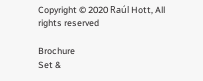Copyright © 2020 Raúl Hott, All rights reserved

Brochure
Set &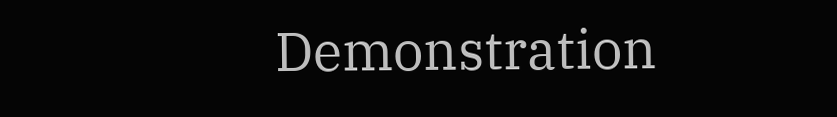Demonstration